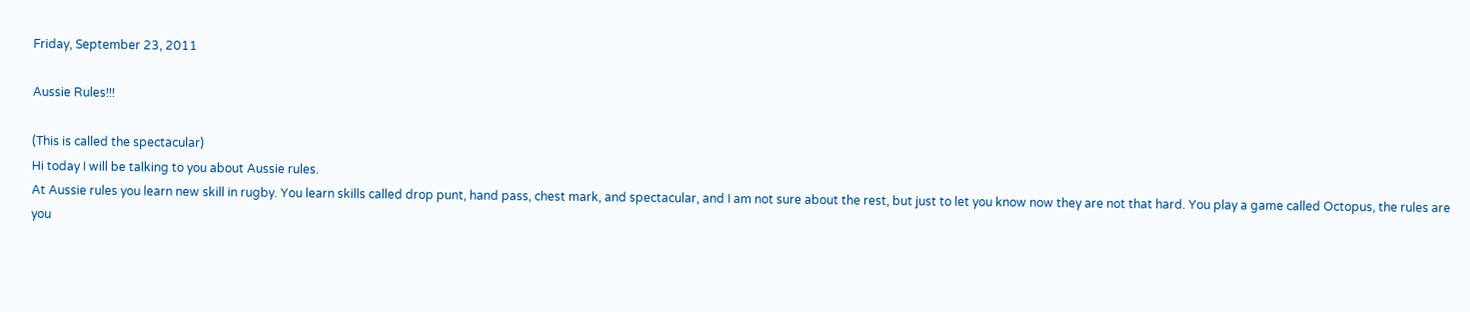Friday, September 23, 2011

Aussie Rules!!!

(This is called the spectacular)
Hi today I will be talking to you about Aussie rules.
At Aussie rules you learn new skill in rugby. You learn skills called drop punt, hand pass, chest mark, and spectacular, and I am not sure about the rest, but just to let you know now they are not that hard. You play a game called Octopus, the rules are you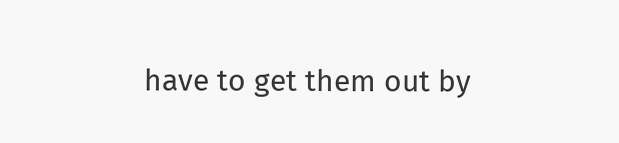have to get them out by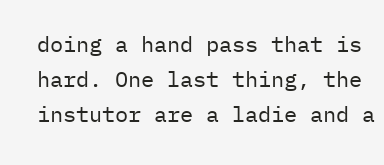doing a hand pass that is hard. One last thing, the instutor are a ladie and a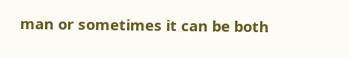man or sometimes it can be both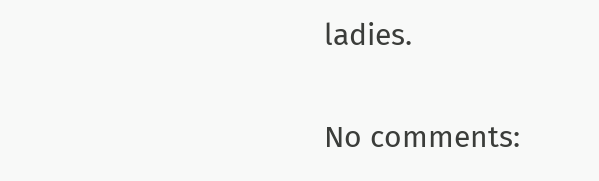ladies.

No comments: